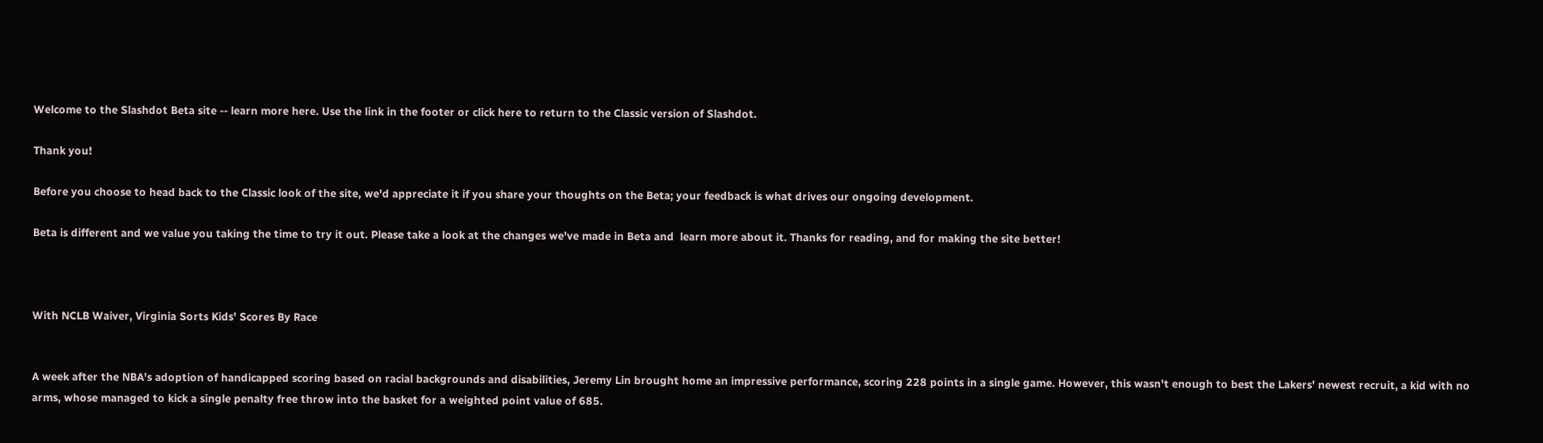Welcome to the Slashdot Beta site -- learn more here. Use the link in the footer or click here to return to the Classic version of Slashdot.

Thank you!

Before you choose to head back to the Classic look of the site, we'd appreciate it if you share your thoughts on the Beta; your feedback is what drives our ongoing development.

Beta is different and we value you taking the time to try it out. Please take a look at the changes we've made in Beta and  learn more about it. Thanks for reading, and for making the site better!



With NCLB Waiver, Virginia Sorts Kids' Scores By Race


A week after the NBA's adoption of handicapped scoring based on racial backgrounds and disabilities, Jeremy Lin brought home an impressive performance, scoring 228 points in a single game. However, this wasn't enough to best the Lakers' newest recruit, a kid with no arms, whose managed to kick a single penalty free throw into the basket for a weighted point value of 685.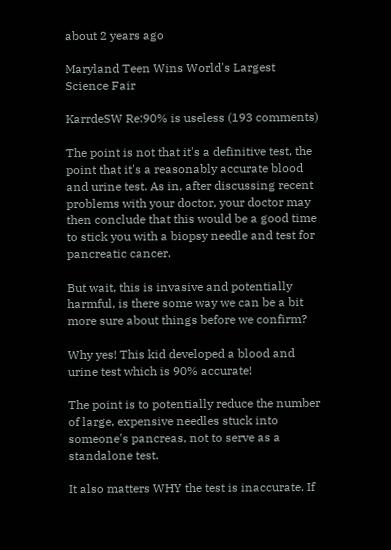about 2 years ago

Maryland Teen Wins World's Largest Science Fair

KarrdeSW Re:90% is useless (193 comments)

The point is not that it's a definitive test, the point that it's a reasonably accurate blood and urine test. As in, after discussing recent problems with your doctor, your doctor may then conclude that this would be a good time to stick you with a biopsy needle and test for pancreatic cancer.

But wait, this is invasive and potentially harmful, is there some way we can be a bit more sure about things before we confirm?

Why yes! This kid developed a blood and urine test which is 90% accurate!

The point is to potentially reduce the number of large, expensive needles stuck into someone's pancreas, not to serve as a standalone test.

It also matters WHY the test is inaccurate. If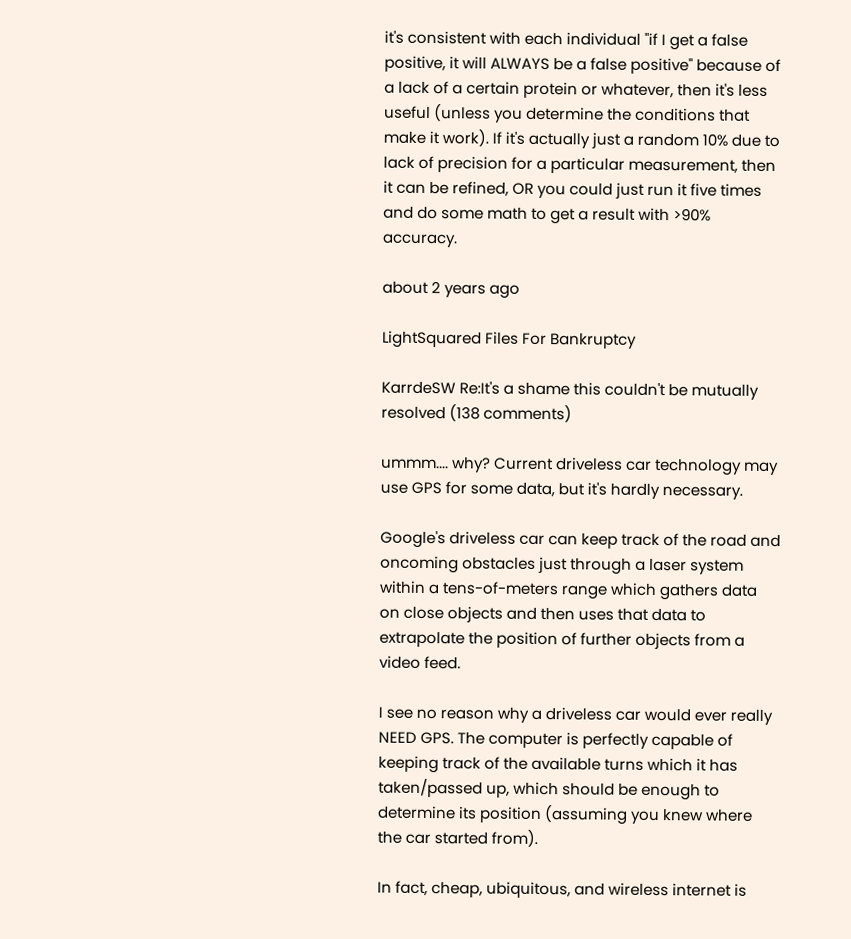it's consistent with each individual "if I get a false positive, it will ALWAYS be a false positive" because of a lack of a certain protein or whatever, then it's less useful (unless you determine the conditions that make it work). If it's actually just a random 10% due to lack of precision for a particular measurement, then it can be refined, OR you could just run it five times and do some math to get a result with >90% accuracy.

about 2 years ago

LightSquared Files For Bankruptcy

KarrdeSW Re:It's a shame this couldn't be mutually resolved (138 comments)

ummm.... why? Current driveless car technology may use GPS for some data, but it's hardly necessary.

Google's driveless car can keep track of the road and oncoming obstacles just through a laser system within a tens-of-meters range which gathers data on close objects and then uses that data to extrapolate the position of further objects from a video feed.

I see no reason why a driveless car would ever really NEED GPS. The computer is perfectly capable of keeping track of the available turns which it has taken/passed up, which should be enough to determine its position (assuming you knew where the car started from).

In fact, cheap, ubiquitous, and wireless internet is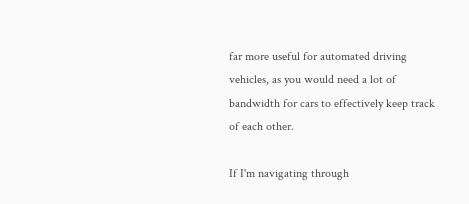far more useful for automated driving vehicles, as you would need a lot of bandwidth for cars to effectively keep track of each other.

If I'm navigating through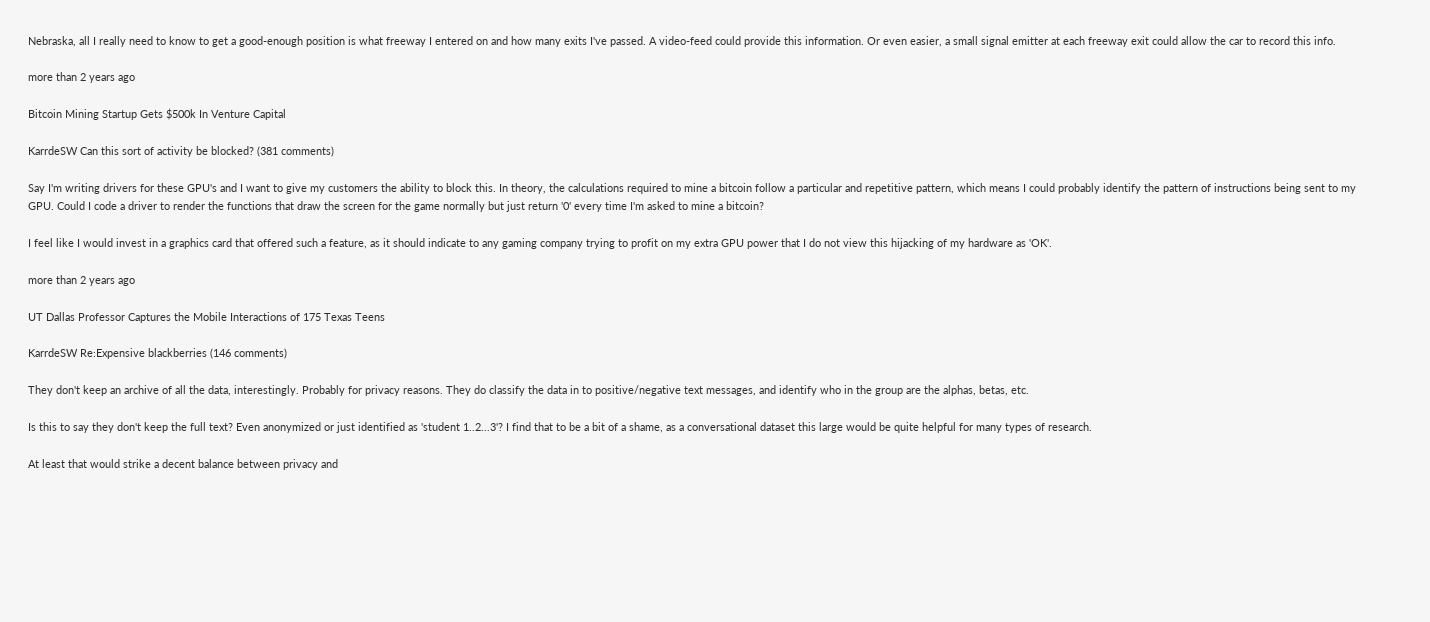Nebraska, all I really need to know to get a good-enough position is what freeway I entered on and how many exits I've passed. A video-feed could provide this information. Or even easier, a small signal emitter at each freeway exit could allow the car to record this info.

more than 2 years ago

Bitcoin Mining Startup Gets $500k In Venture Capital

KarrdeSW Can this sort of activity be blocked? (381 comments)

Say I'm writing drivers for these GPU's and I want to give my customers the ability to block this. In theory, the calculations required to mine a bitcoin follow a particular and repetitive pattern, which means I could probably identify the pattern of instructions being sent to my GPU. Could I code a driver to render the functions that draw the screen for the game normally but just return '0' every time I'm asked to mine a bitcoin?

I feel like I would invest in a graphics card that offered such a feature, as it should indicate to any gaming company trying to profit on my extra GPU power that I do not view this hijacking of my hardware as 'OK'.

more than 2 years ago

UT Dallas Professor Captures the Mobile Interactions of 175 Texas Teens

KarrdeSW Re:Expensive blackberries (146 comments)

They don't keep an archive of all the data, interestingly. Probably for privacy reasons. They do classify the data in to positive/negative text messages, and identify who in the group are the alphas, betas, etc.

Is this to say they don't keep the full text? Even anonymized or just identified as 'student 1..2...3'? I find that to be a bit of a shame, as a conversational dataset this large would be quite helpful for many types of research.

At least that would strike a decent balance between privacy and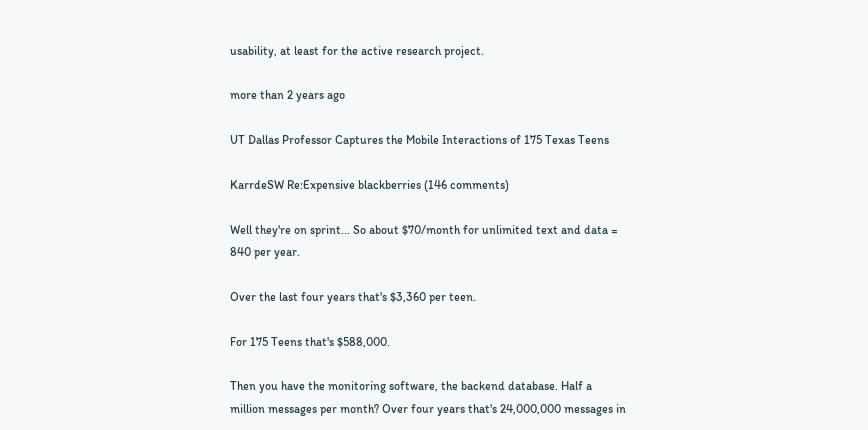usability, at least for the active research project.

more than 2 years ago

UT Dallas Professor Captures the Mobile Interactions of 175 Texas Teens

KarrdeSW Re:Expensive blackberries (146 comments)

Well they're on sprint... So about $70/month for unlimited text and data = 840 per year.

Over the last four years that's $3,360 per teen.

For 175 Teens that's $588,000.

Then you have the monitoring software, the backend database. Half a million messages per month? Over four years that's 24,000,000 messages in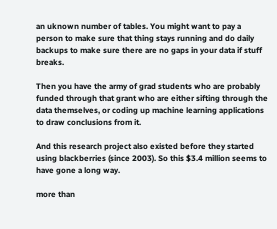an uknown number of tables. You might want to pay a person to make sure that thing stays running and do daily backups to make sure there are no gaps in your data if stuff breaks.

Then you have the army of grad students who are probably funded through that grant who are either sifting through the data themselves, or coding up machine learning applications to draw conclusions from it.

And this research project also existed before they started using blackberries (since 2003). So this $3.4 million seems to have gone a long way.

more than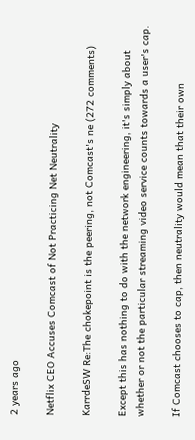2 years ago

Netflix CEO Accuses Comcast of Not Practicing Net Neutrality

KarrdeSW Re:The chokepoint is the peering, not Comcast's ne (272 comments)

Except this has nothing to do with the network engineering, it's simply about whether or not the particular streaming video service counts towards a user's cap.

If Comcast chooses to cap, then neutrality would mean that their own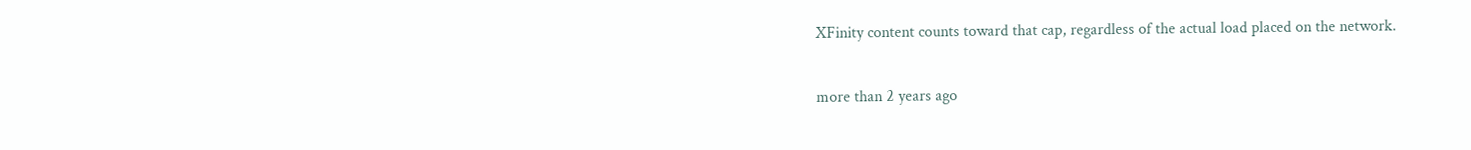XFinity content counts toward that cap, regardless of the actual load placed on the network.

more than 2 years ago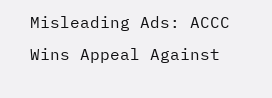Misleading Ads: ACCC Wins Appeal Against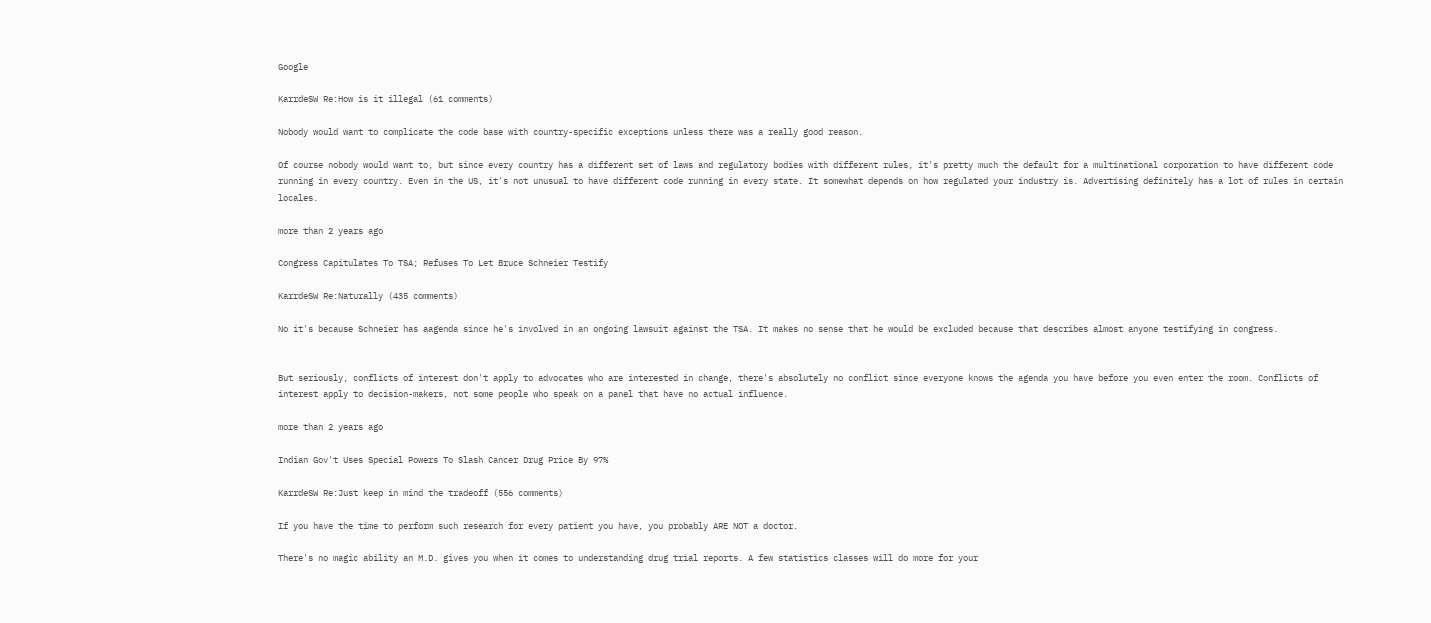Google

KarrdeSW Re:How is it illegal (61 comments)

Nobody would want to complicate the code base with country-specific exceptions unless there was a really good reason.

Of course nobody would want to, but since every country has a different set of laws and regulatory bodies with different rules, it's pretty much the default for a multinational corporation to have different code running in every country. Even in the US, it's not unusual to have different code running in every state. It somewhat depends on how regulated your industry is. Advertising definitely has a lot of rules in certain locales.

more than 2 years ago

Congress Capitulates To TSA; Refuses To Let Bruce Schneier Testify

KarrdeSW Re:Naturally (435 comments)

No it's because Schneier has aagenda since he's involved in an ongoing lawsuit against the TSA. It makes no sense that he would be excluded because that describes almost anyone testifying in congress.


But seriously, conflicts of interest don't apply to advocates who are interested in change, there's absolutely no conflict since everyone knows the agenda you have before you even enter the room. Conflicts of interest apply to decision-makers, not some people who speak on a panel that have no actual influence.

more than 2 years ago

Indian Gov't Uses Special Powers To Slash Cancer Drug Price By 97%

KarrdeSW Re:Just keep in mind the tradeoff (556 comments)

If you have the time to perform such research for every patient you have, you probably ARE NOT a doctor.

There's no magic ability an M.D. gives you when it comes to understanding drug trial reports. A few statistics classes will do more for your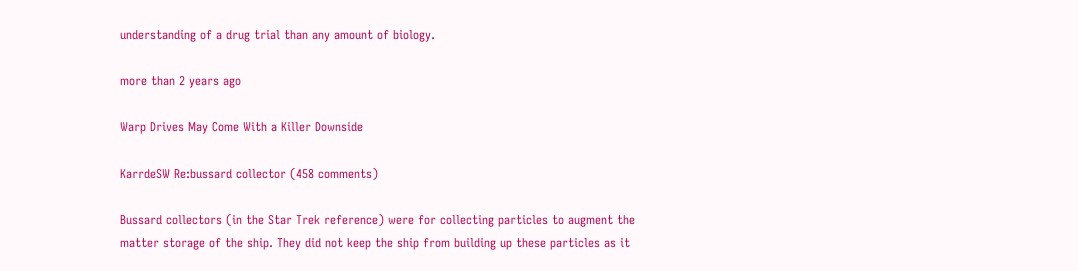understanding of a drug trial than any amount of biology.

more than 2 years ago

Warp Drives May Come With a Killer Downside

KarrdeSW Re:bussard collector (458 comments)

Bussard collectors (in the Star Trek reference) were for collecting particles to augment the matter storage of the ship. They did not keep the ship from building up these particles as it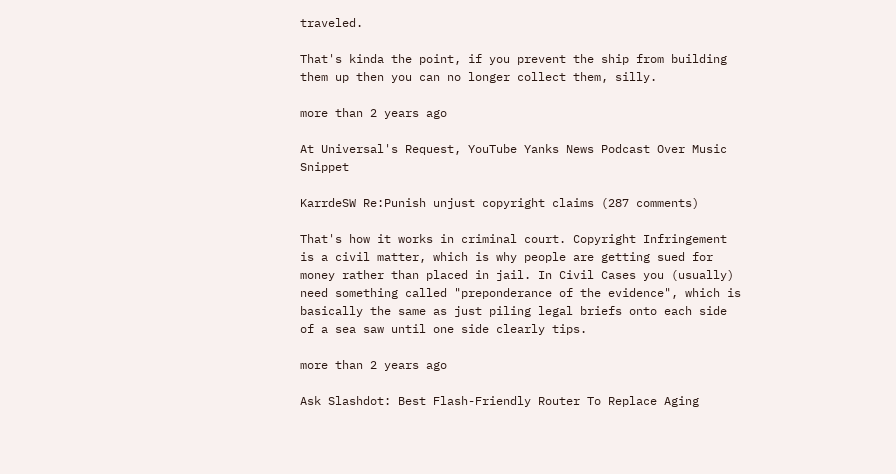traveled.

That's kinda the point, if you prevent the ship from building them up then you can no longer collect them, silly.

more than 2 years ago

At Universal's Request, YouTube Yanks News Podcast Over Music Snippet

KarrdeSW Re:Punish unjust copyright claims (287 comments)

That's how it works in criminal court. Copyright Infringement is a civil matter, which is why people are getting sued for money rather than placed in jail. In Civil Cases you (usually) need something called "preponderance of the evidence", which is basically the same as just piling legal briefs onto each side of a sea saw until one side clearly tips.

more than 2 years ago

Ask Slashdot: Best Flash-Friendly Router To Replace Aging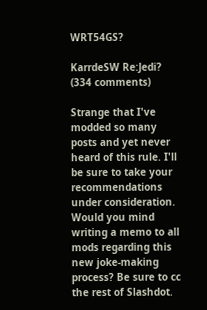WRT54GS?

KarrdeSW Re:Jedi? (334 comments)

Strange that I've modded so many posts and yet never heard of this rule. I'll be sure to take your recommendations under consideration. Would you mind writing a memo to all mods regarding this new joke-making process? Be sure to cc the rest of Slashdot.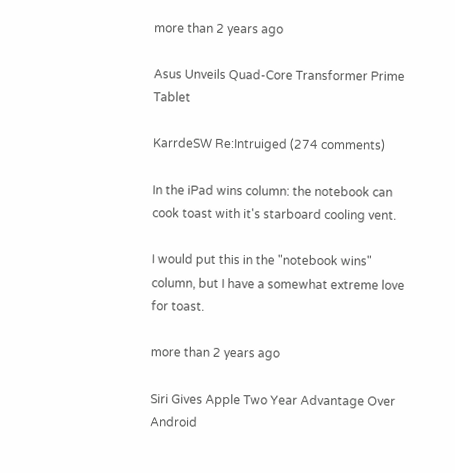more than 2 years ago

Asus Unveils Quad-Core Transformer Prime Tablet

KarrdeSW Re:Intruiged (274 comments)

In the iPad wins column: the notebook can cook toast with it's starboard cooling vent.

I would put this in the "notebook wins" column, but I have a somewhat extreme love for toast.

more than 2 years ago

Siri Gives Apple Two Year Advantage Over Android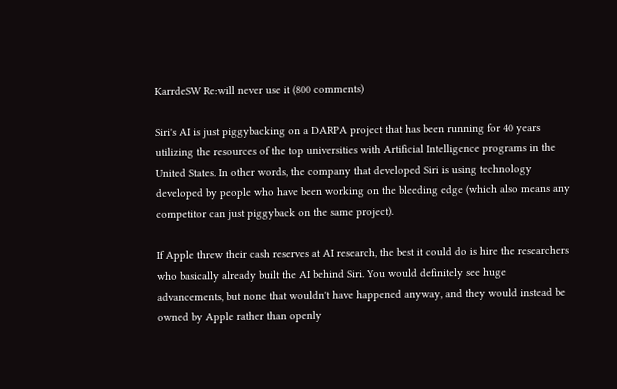KarrdeSW Re:will never use it (800 comments)

Siri's AI is just piggybacking on a DARPA project that has been running for 40 years utilizing the resources of the top universities with Artificial Intelligence programs in the United States. In other words, the company that developed Siri is using technology developed by people who have been working on the bleeding edge (which also means any competitor can just piggyback on the same project).

If Apple threw their cash reserves at AI research, the best it could do is hire the researchers who basically already built the AI behind Siri. You would definitely see huge advancements, but none that wouldn't have happened anyway, and they would instead be owned by Apple rather than openly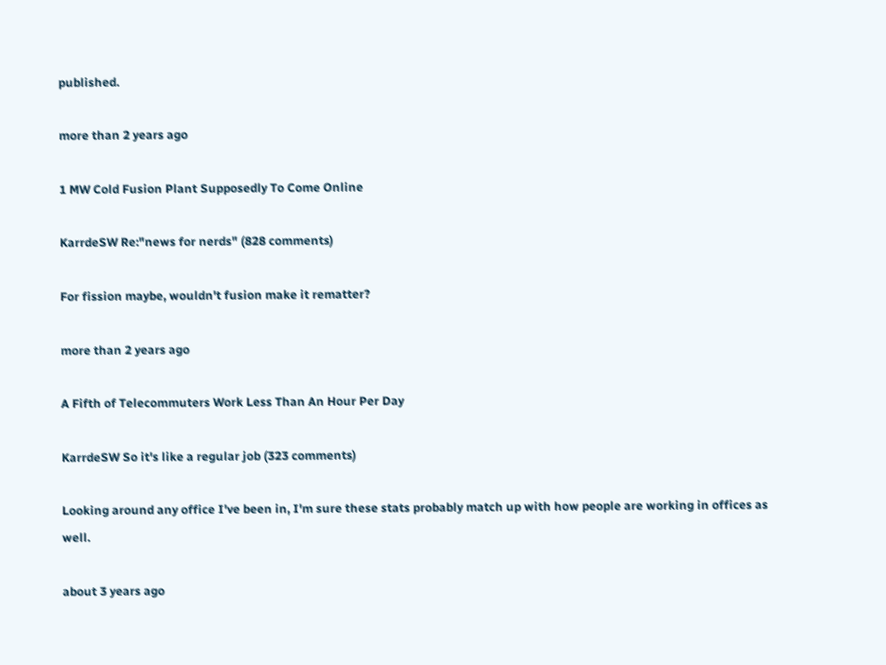published.

more than 2 years ago

1 MW Cold Fusion Plant Supposedly To Come Online

KarrdeSW Re:"news for nerds" (828 comments)

For fission maybe, wouldn't fusion make it rematter?

more than 2 years ago

A Fifth of Telecommuters Work Less Than An Hour Per Day

KarrdeSW So it's like a regular job (323 comments)

Looking around any office I've been in, I'm sure these stats probably match up with how people are working in offices as well.

about 3 years ago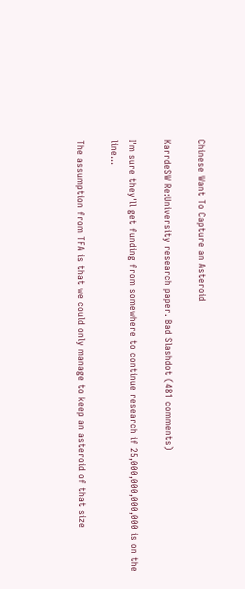Chinese Want To Capture an Asteroid

KarrdeSW Re:University research paper. Bad Slashdot (481 comments)

I'm sure they'll get funding from somewhere to continue research if 25,000,000,000,000 is on the line...

The assumption from TFA is that we could only manage to keep an asteroid of that size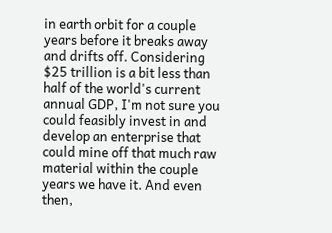in earth orbit for a couple years before it breaks away and drifts off. Considering $25 trillion is a bit less than half of the world's current annual GDP, I'm not sure you could feasibly invest in and develop an enterprise that could mine off that much raw material within the couple years we have it. And even then,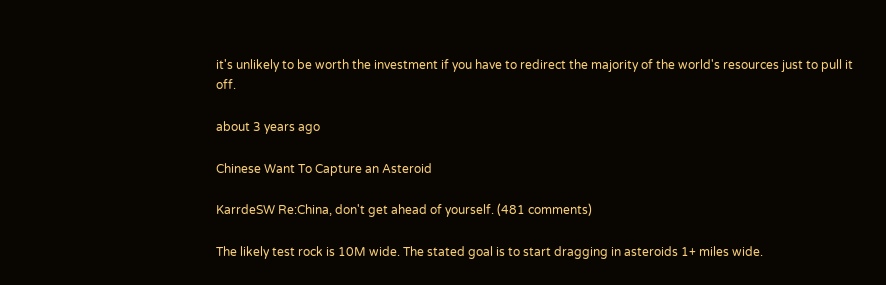it's unlikely to be worth the investment if you have to redirect the majority of the world's resources just to pull it off.

about 3 years ago

Chinese Want To Capture an Asteroid

KarrdeSW Re:China, don't get ahead of yourself. (481 comments)

The likely test rock is 10M wide. The stated goal is to start dragging in asteroids 1+ miles wide.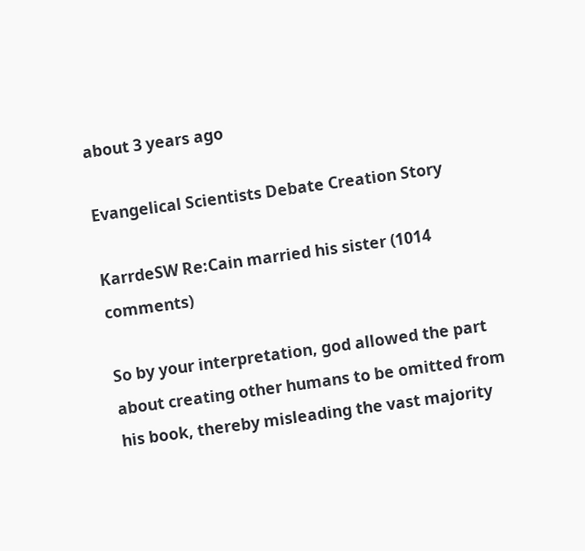about 3 years ago

Evangelical Scientists Debate Creation Story

KarrdeSW Re:Cain married his sister (1014 comments)

So by your interpretation, god allowed the part about creating other humans to be omitted from his book, thereby misleading the vast majority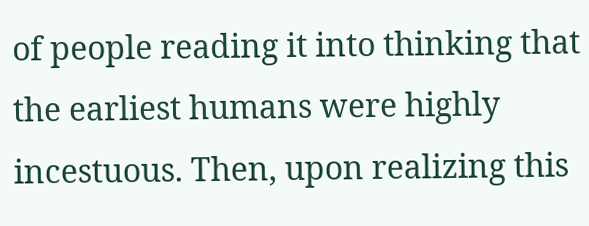of people reading it into thinking that the earliest humans were highly incestuous. Then, upon realizing this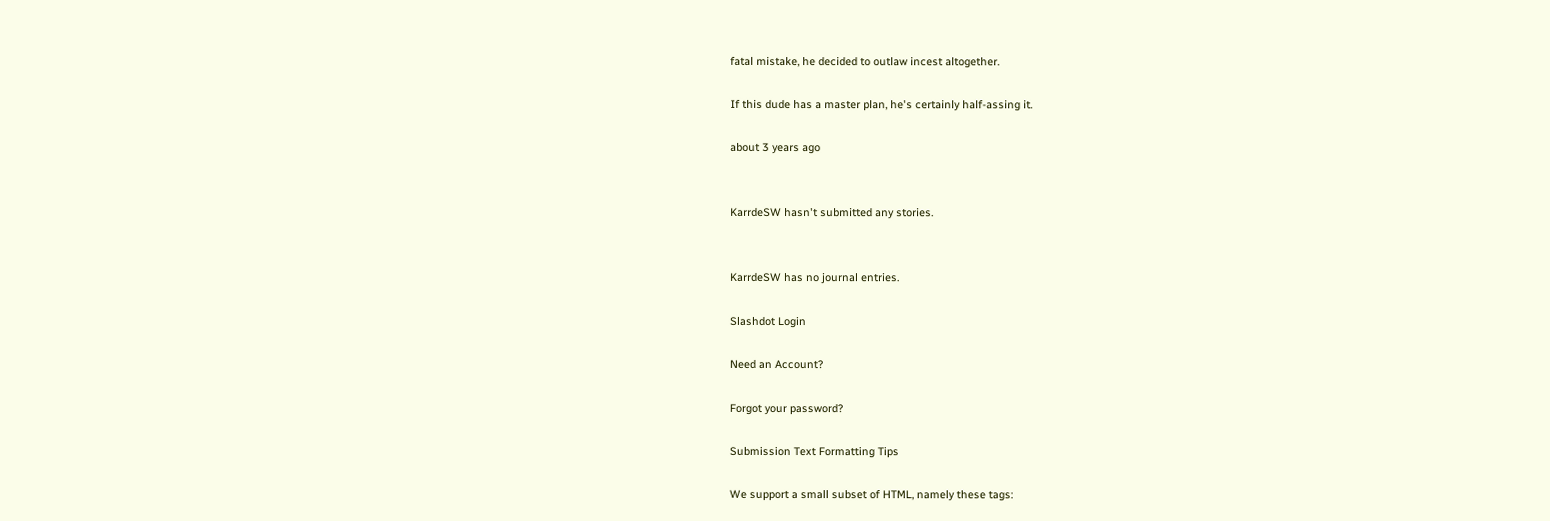fatal mistake, he decided to outlaw incest altogether.

If this dude has a master plan, he's certainly half-assing it.

about 3 years ago


KarrdeSW hasn't submitted any stories.


KarrdeSW has no journal entries.

Slashdot Login

Need an Account?

Forgot your password?

Submission Text Formatting Tips

We support a small subset of HTML, namely these tags: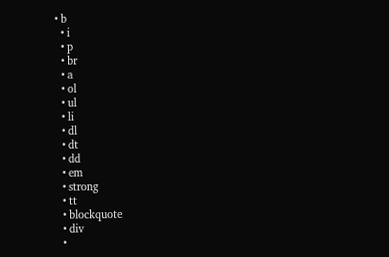• b
  • i
  • p
  • br
  • a
  • ol
  • ul
  • li
  • dl
  • dt
  • dd
  • em
  • strong
  • tt
  • blockquote
  • div
  •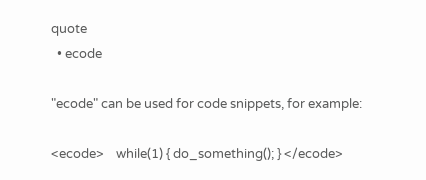quote
  • ecode

"ecode" can be used for code snippets, for example:

<ecode>    while(1) { do_something(); } </ecode>